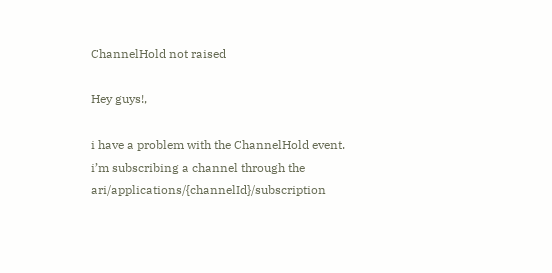ChannelHold not raised

Hey guys!,

i have a problem with the ChannelHold event.
i’m subscribing a channel through the ari/applications/{channelId}/subscription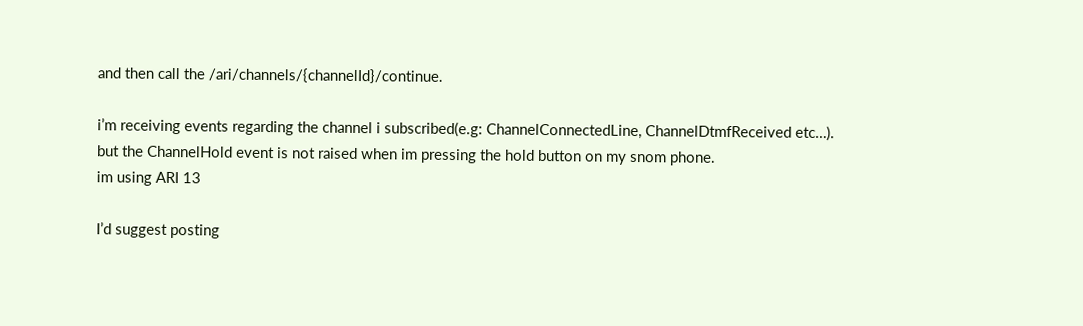and then call the /ari/channels/{channelId}/continue.

i’m receiving events regarding the channel i subscribed(e.g: ChannelConnectedLine, ChannelDtmfReceived etc…).
but the ChannelHold event is not raised when im pressing the hold button on my snom phone.
im using ARI 13

I’d suggest posting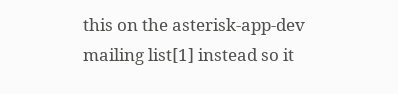this on the asterisk-app-dev mailing list[1] instead so it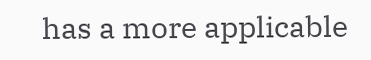has a more applicable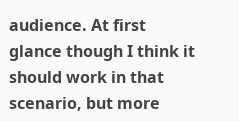audience. At first glance though I think it should work in that scenario, but more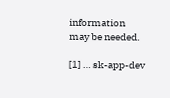information may be needed.

[1] … sk-app-dev